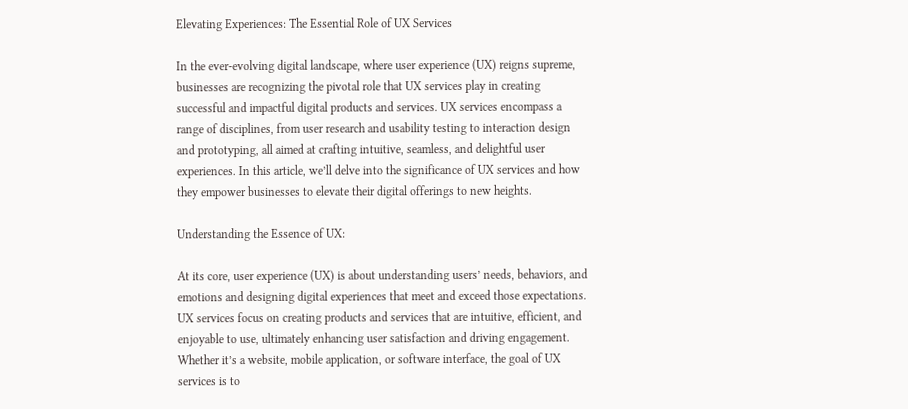Elevating Experiences: The Essential Role of UX Services

In the ever-evolving digital landscape, where user experience (UX) reigns supreme, businesses are recognizing the pivotal role that UX services play in creating successful and impactful digital products and services. UX services encompass a range of disciplines, from user research and usability testing to interaction design and prototyping, all aimed at crafting intuitive, seamless, and delightful user experiences. In this article, we’ll delve into the significance of UX services and how they empower businesses to elevate their digital offerings to new heights.

Understanding the Essence of UX:

At its core, user experience (UX) is about understanding users’ needs, behaviors, and emotions and designing digital experiences that meet and exceed those expectations. UX services focus on creating products and services that are intuitive, efficient, and enjoyable to use, ultimately enhancing user satisfaction and driving engagement. Whether it’s a website, mobile application, or software interface, the goal of UX services is to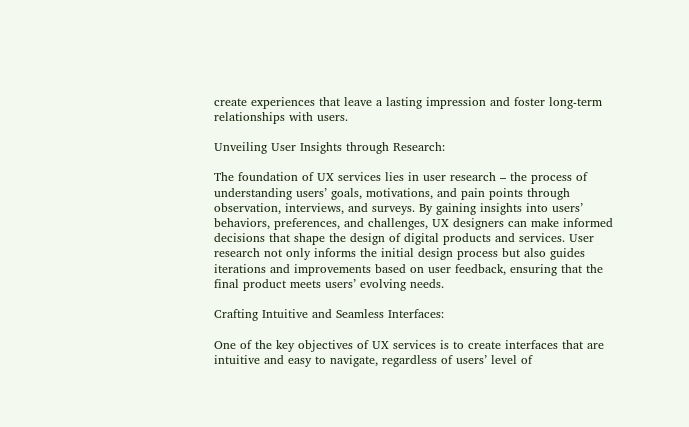create experiences that leave a lasting impression and foster long-term relationships with users.

Unveiling User Insights through Research:

The foundation of UX services lies in user research – the process of understanding users’ goals, motivations, and pain points through observation, interviews, and surveys. By gaining insights into users’ behaviors, preferences, and challenges, UX designers can make informed decisions that shape the design of digital products and services. User research not only informs the initial design process but also guides iterations and improvements based on user feedback, ensuring that the final product meets users’ evolving needs.

Crafting Intuitive and Seamless Interfaces:

One of the key objectives of UX services is to create interfaces that are intuitive and easy to navigate, regardless of users’ level of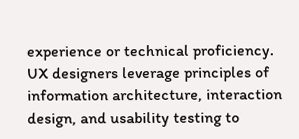experience or technical proficiency. UX designers leverage principles of information architecture, interaction design, and usability testing to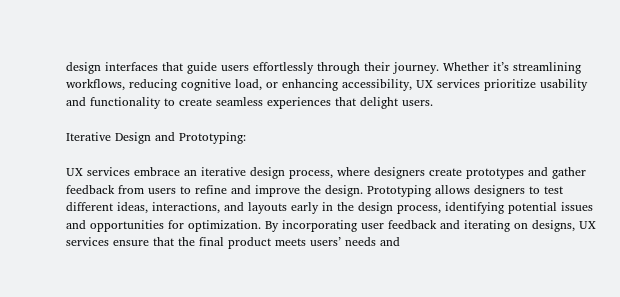design interfaces that guide users effortlessly through their journey. Whether it’s streamlining workflows, reducing cognitive load, or enhancing accessibility, UX services prioritize usability and functionality to create seamless experiences that delight users.

Iterative Design and Prototyping:

UX services embrace an iterative design process, where designers create prototypes and gather feedback from users to refine and improve the design. Prototyping allows designers to test different ideas, interactions, and layouts early in the design process, identifying potential issues and opportunities for optimization. By incorporating user feedback and iterating on designs, UX services ensure that the final product meets users’ needs and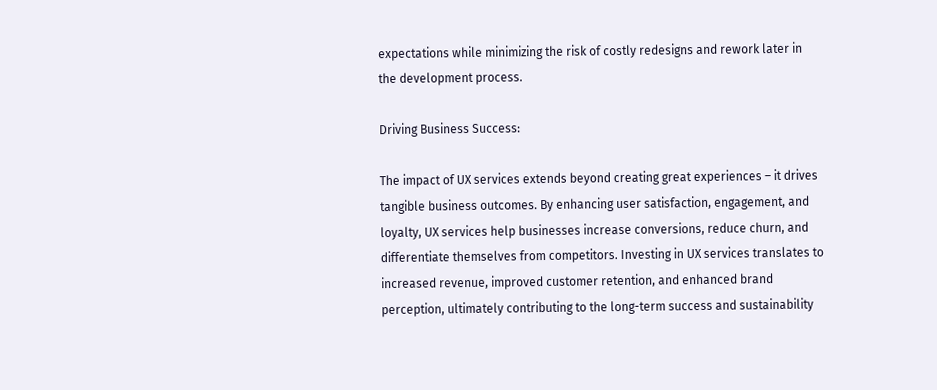expectations while minimizing the risk of costly redesigns and rework later in the development process.

Driving Business Success:

The impact of UX services extends beyond creating great experiences – it drives tangible business outcomes. By enhancing user satisfaction, engagement, and loyalty, UX services help businesses increase conversions, reduce churn, and differentiate themselves from competitors. Investing in UX services translates to increased revenue, improved customer retention, and enhanced brand perception, ultimately contributing to the long-term success and sustainability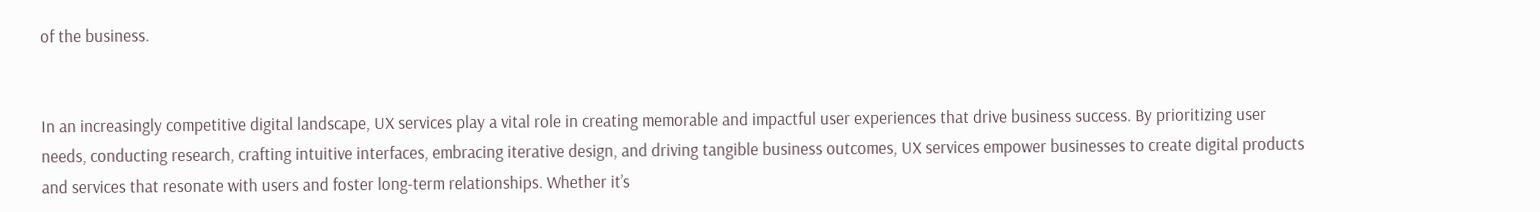of the business.


In an increasingly competitive digital landscape, UX services play a vital role in creating memorable and impactful user experiences that drive business success. By prioritizing user needs, conducting research, crafting intuitive interfaces, embracing iterative design, and driving tangible business outcomes, UX services empower businesses to create digital products and services that resonate with users and foster long-term relationships. Whether it’s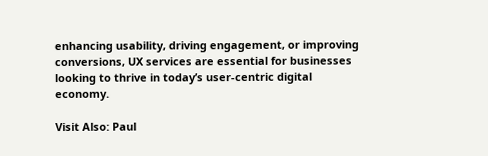enhancing usability, driving engagement, or improving conversions, UX services are essential for businesses looking to thrive in today’s user-centric digital economy.

Visit Also: Paul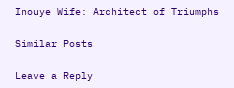Inouye Wife: Architect of Triumphs

Similar Posts

Leave a Reply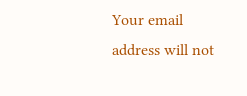Your email address will not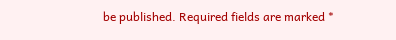be published. Required fields are marked *